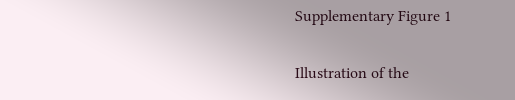Supplementary Figure 1

Illustration of the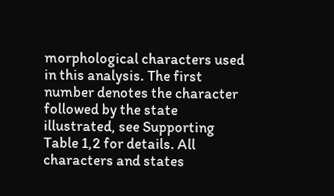morphological characters used in this analysis. The first number denotes the character followed by the state illustrated, see Supporting Table 1,2 for details. All characters and states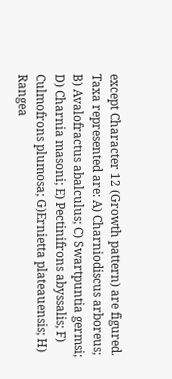except Character 12 (Growth pattern) are figured. Taxa represented are: A) Charniodiscus arboreus; B) Avalofractus abalculus; C) Swartpuntia germsi; D) Charnia masoni; E) Pectinifrons abyssalis; F) Culmofrons plumosa; G)Ernietta plateauensis; H) Rangea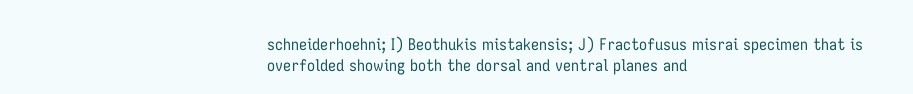schneiderhoehni; I) Beothukis mistakensis; J) Fractofusus misrai specimen that is overfolded showing both the dorsal and ventral planes and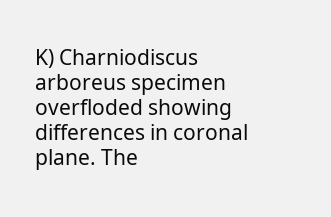K) Charniodiscus arboreus specimen overfloded showing differences in coronal plane. The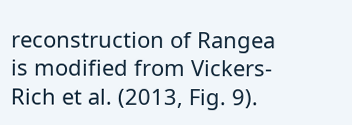reconstruction of Rangea is modified from Vickers-Rich et al. (2013, Fig. 9).